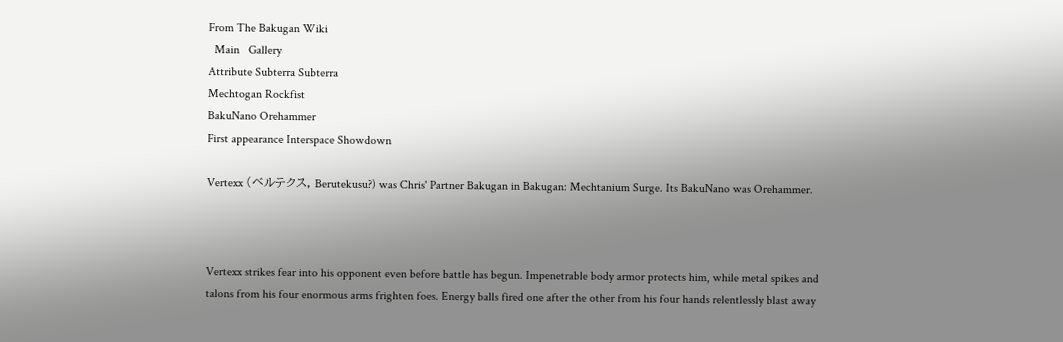From The Bakugan Wiki
  Main   Gallery
Attribute Subterra Subterra
Mechtogan Rockfist
BakuNano Orehammer
First appearance Interspace Showdown

Vertexx (ベルテクス, Berutekusu?) was Chris' Partner Bakugan in Bakugan: Mechtanium Surge. Its BakuNano was Orehammer.



Vertexx strikes fear into his opponent even before battle has begun. Impenetrable body armor protects him, while metal spikes and talons from his four enormous arms frighten foes. Energy balls fired one after the other from his four hands relentlessly blast away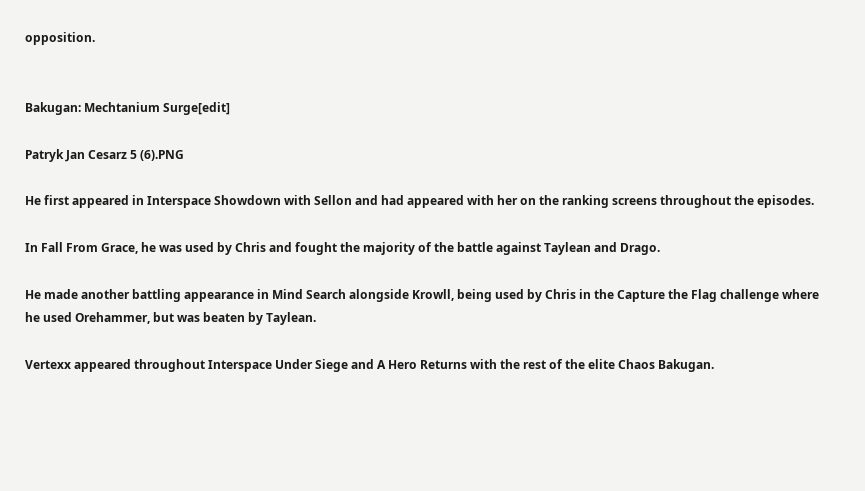opposition.


Bakugan: Mechtanium Surge[edit]

Patryk Jan Cesarz 5 (6).PNG

He first appeared in Interspace Showdown with Sellon and had appeared with her on the ranking screens throughout the episodes.

In Fall From Grace, he was used by Chris and fought the majority of the battle against Taylean and Drago.

He made another battling appearance in Mind Search alongside Krowll, being used by Chris in the Capture the Flag challenge where he used Orehammer, but was beaten by Taylean.

Vertexx appeared throughout Interspace Under Siege and A Hero Returns with the rest of the elite Chaos Bakugan.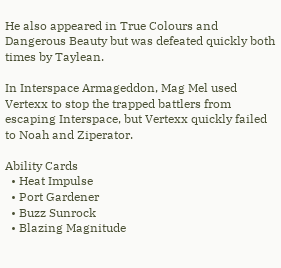He also appeared in True Colours and Dangerous Beauty but was defeated quickly both times by Taylean.

In Interspace Armageddon, Mag Mel used Vertexx to stop the trapped battlers from escaping Interspace, but Vertexx quickly failed to Noah and Ziperator.

Ability Cards
  • Heat Impulse
  • Port Gardener
  • Buzz Sunrock
  • Blazing Magnitude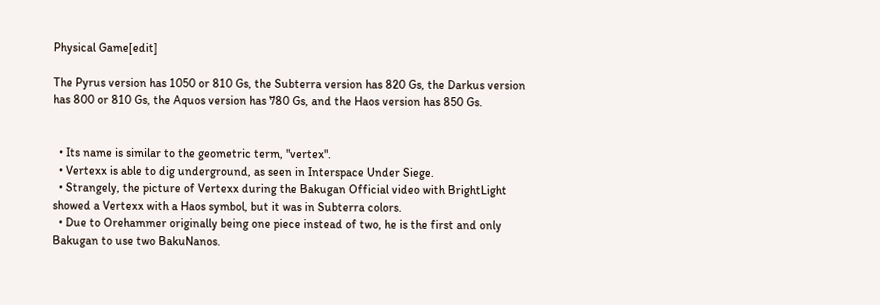Physical Game[edit]

The Pyrus version has 1050 or 810 Gs, the Subterra version has 820 Gs, the Darkus version has 800 or 810 Gs, the Aquos version has 780 Gs, and the Haos version has 850 Gs.


  • Its name is similar to the geometric term, "vertex".
  • Vertexx is able to dig underground, as seen in Interspace Under Siege.
  • Strangely, the picture of Vertexx during the Bakugan Official video with BrightLight showed a Vertexx with a Haos symbol, but it was in Subterra colors.
  • Due to Orehammer originally being one piece instead of two, he is the first and only Bakugan to use two BakuNanos.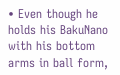• Even though he holds his BakuNano with his bottom arms in ball form,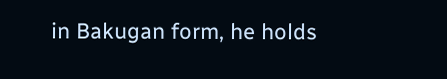in Bakugan form, he holds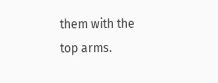them with the top arms.